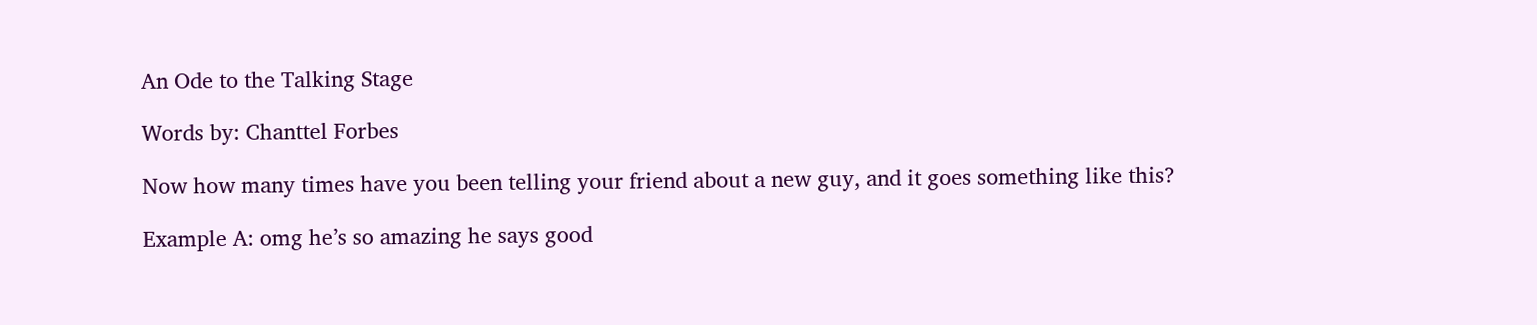An Ode to the Talking Stage

Words by: Chanttel Forbes

Now how many times have you been telling your friend about a new guy, and it goes something like this?

Example A: omg he’s so amazing he says good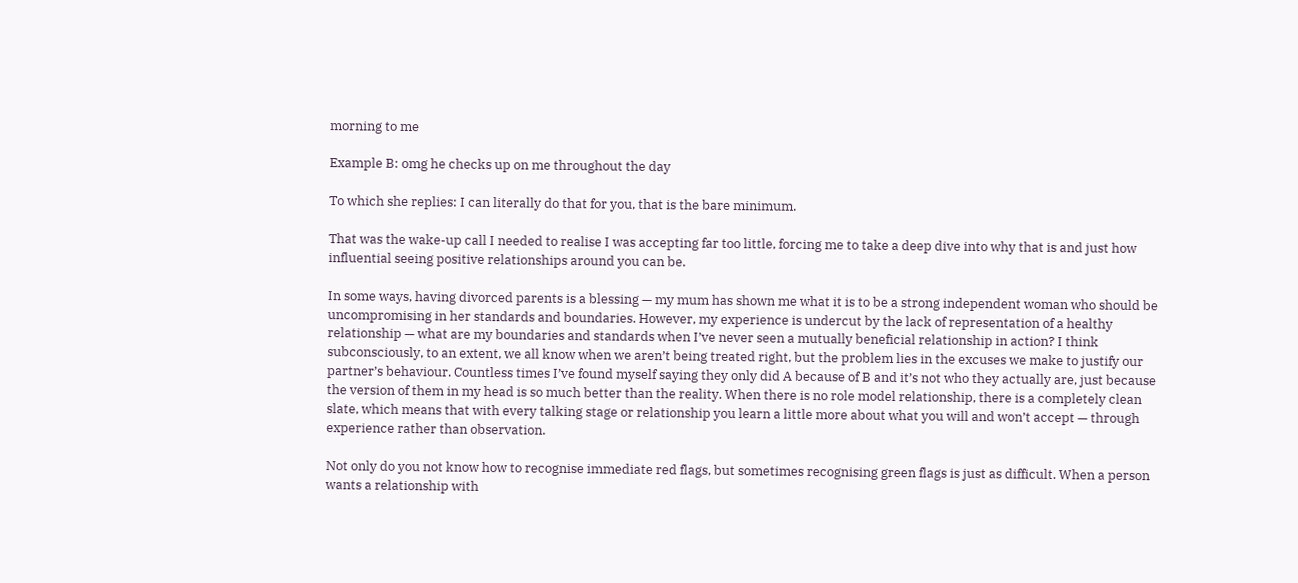morning to me

Example B: omg he checks up on me throughout the day

To which she replies: I can literally do that for you, that is the bare minimum.

That was the wake-up call I needed to realise I was accepting far too little, forcing me to take a deep dive into why that is and just how influential seeing positive relationships around you can be.

In some ways, having divorced parents is a blessing — my mum has shown me what it is to be a strong independent woman who should be uncompromising in her standards and boundaries. However, my experience is undercut by the lack of representation of a healthy relationship — what are my boundaries and standards when I’ve never seen a mutually beneficial relationship in action? I think subconsciously, to an extent, we all know when we aren’t being treated right, but the problem lies in the excuses we make to justify our partner’s behaviour. Countless times I’ve found myself saying they only did A because of B and it’s not who they actually are, just because the version of them in my head is so much better than the reality. When there is no role model relationship, there is a completely clean slate, which means that with every talking stage or relationship you learn a little more about what you will and won’t accept — through experience rather than observation.

Not only do you not know how to recognise immediate red flags, but sometimes recognising green flags is just as difficult. When a person wants a relationship with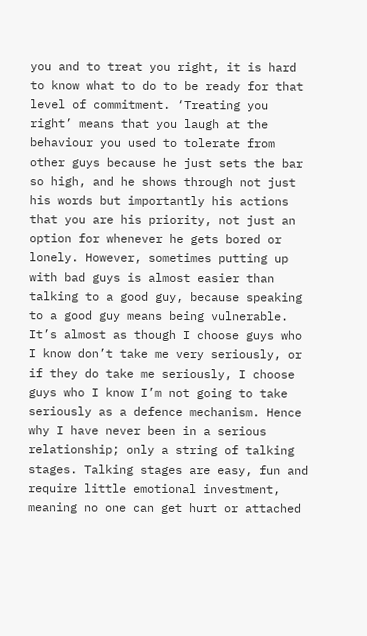you and to treat you right, it is hard to know what to do to be ready for that level of commitment. ‘Treating you right’ means that you laugh at the behaviour you used to tolerate from other guys because he just sets the bar so high, and he shows through not just his words but importantly his actions that you are his priority, not just an option for whenever he gets bored or lonely. However, sometimes putting up with bad guys is almost easier than talking to a good guy, because speaking to a good guy means being vulnerable.  It’s almost as though I choose guys who I know don’t take me very seriously, or if they do take me seriously, I choose guys who I know I’m not going to take seriously as a defence mechanism. Hence why I have never been in a serious relationship; only a string of talking stages. Talking stages are easy, fun and require little emotional investment, meaning no one can get hurt or attached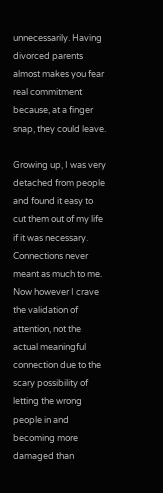unnecessarily. Having divorced parents almost makes you fear real commitment because, at a finger snap, they could leave.

Growing up, I was very detached from people and found it easy to cut them out of my life if it was necessary. Connections never meant as much to me. Now however I crave the validation of attention, not the actual meaningful connection due to the scary possibility of letting the wrong people in and becoming more damaged than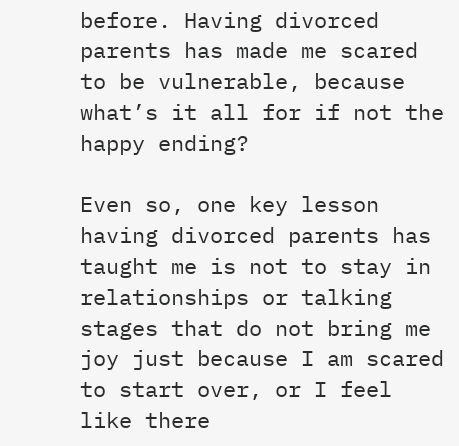before. Having divorced parents has made me scared to be vulnerable, because what’s it all for if not the happy ending?

Even so, one key lesson having divorced parents has taught me is not to stay in relationships or talking stages that do not bring me joy just because I am scared to start over, or I feel like there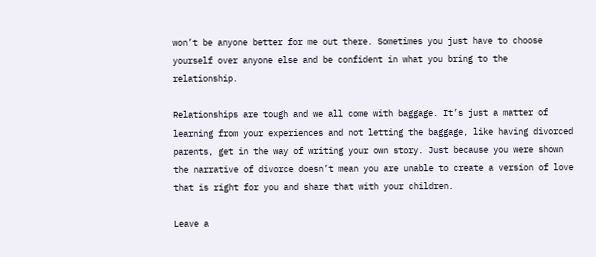won’t be anyone better for me out there. Sometimes you just have to choose yourself over anyone else and be confident in what you bring to the relationship.

Relationships are tough and we all come with baggage. It’s just a matter of learning from your experiences and not letting the baggage, like having divorced parents, get in the way of writing your own story. Just because you were shown the narrative of divorce doesn’t mean you are unable to create a version of love that is right for you and share that with your children.

Leave a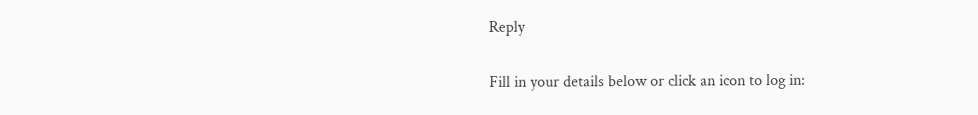Reply

Fill in your details below or click an icon to log in: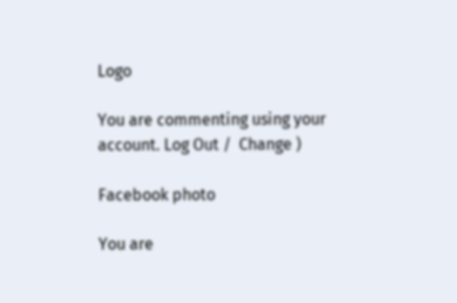Logo

You are commenting using your account. Log Out /  Change )

Facebook photo

You are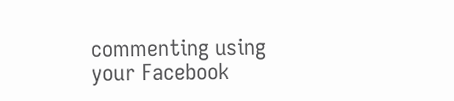commenting using your Facebook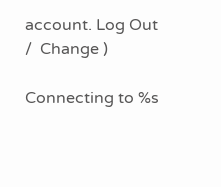account. Log Out /  Change )

Connecting to %s